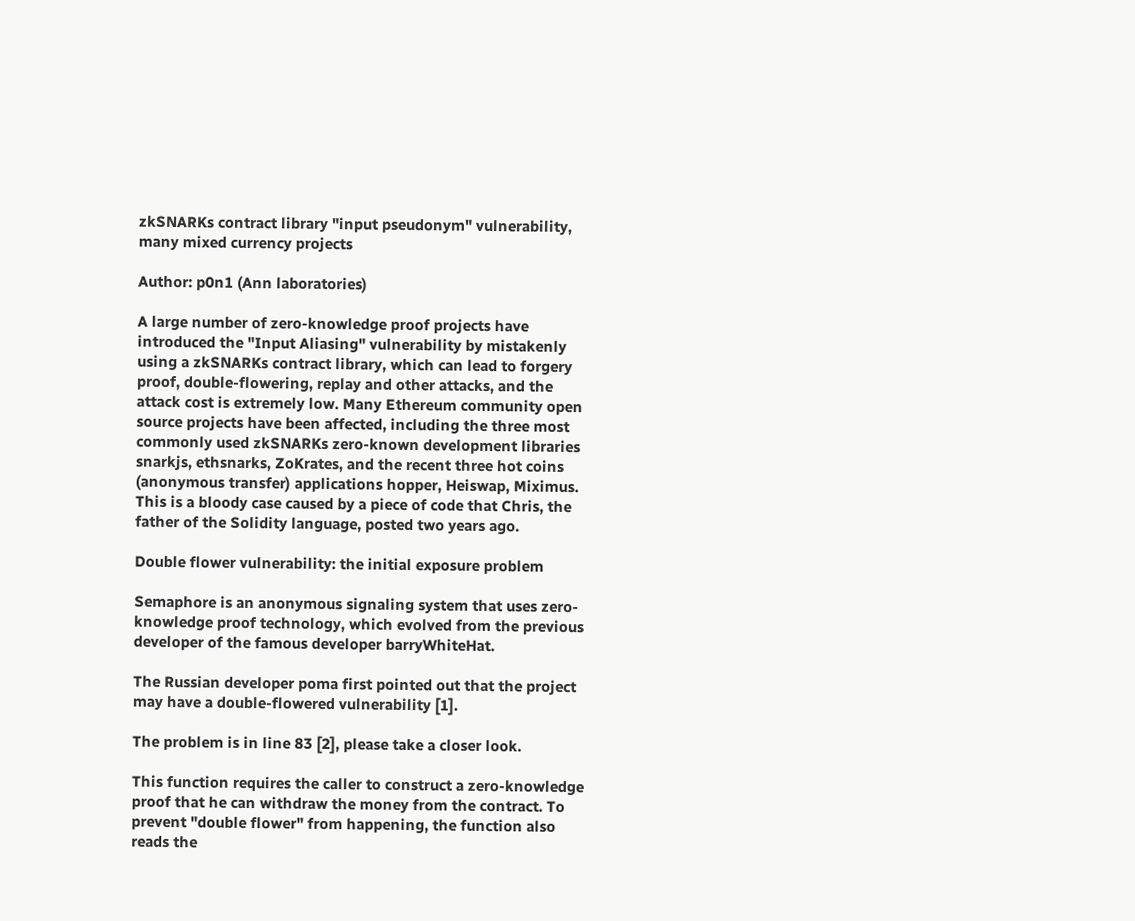zkSNARKs contract library "input pseudonym" vulnerability, many mixed currency projects

Author: p0n1 (Ann laboratories)

A large number of zero-knowledge proof projects have introduced the "Input Aliasing" vulnerability by mistakenly using a zkSNARKs contract library, which can lead to forgery proof, double-flowering, replay and other attacks, and the attack cost is extremely low. Many Ethereum community open source projects have been affected, including the three most commonly used zkSNARKs zero-known development libraries snarkjs, ethsnarks, ZoKrates, and the recent three hot coins (anonymous transfer) applications hopper, Heiswap, Miximus. This is a bloody case caused by a piece of code that Chris, the father of the Solidity language, posted two years ago.

Double flower vulnerability: the initial exposure problem

Semaphore is an anonymous signaling system that uses zero-knowledge proof technology, which evolved from the previous developer of the famous developer barryWhiteHat.

The Russian developer poma first pointed out that the project may have a double-flowered vulnerability [1].

The problem is in line 83 [2], please take a closer look.

This function requires the caller to construct a zero-knowledge proof that he can withdraw the money from the contract. To prevent "double flower" from happening, the function also reads the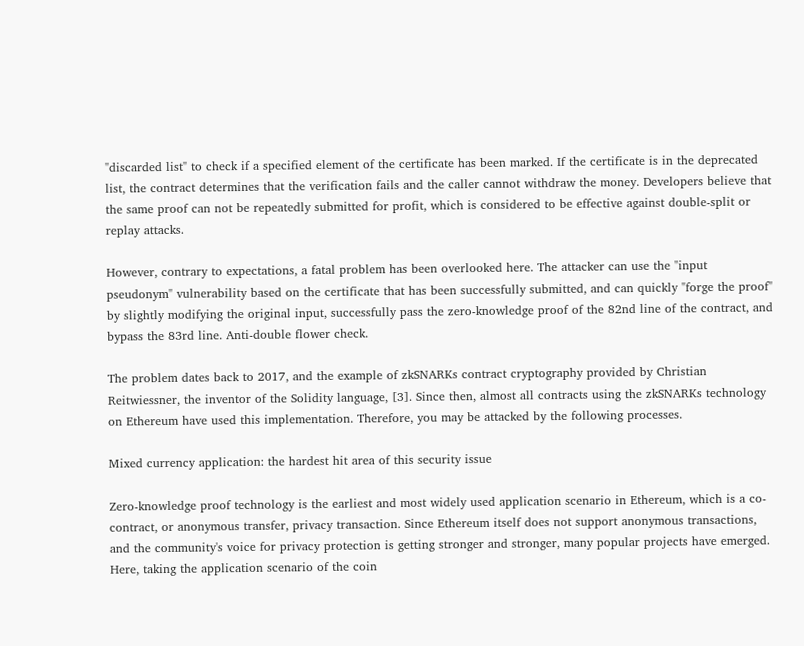"discarded list" to check if a specified element of the certificate has been marked. If the certificate is in the deprecated list, the contract determines that the verification fails and the caller cannot withdraw the money. Developers believe that the same proof can not be repeatedly submitted for profit, which is considered to be effective against double-split or replay attacks.

However, contrary to expectations, a fatal problem has been overlooked here. The attacker can use the "input pseudonym" vulnerability based on the certificate that has been successfully submitted, and can quickly "forge the proof" by slightly modifying the original input, successfully pass the zero-knowledge proof of the 82nd line of the contract, and bypass the 83rd line. Anti-double flower check.

The problem dates back to 2017, and the example of zkSNARKs contract cryptography provided by Christian Reitwiessner, the inventor of the Solidity language, [3]. Since then, almost all contracts using the zkSNARKs technology on Ethereum have used this implementation. Therefore, you may be attacked by the following processes.

Mixed currency application: the hardest hit area of this security issue

Zero-knowledge proof technology is the earliest and most widely used application scenario in Ethereum, which is a co-contract, or anonymous transfer, privacy transaction. Since Ethereum itself does not support anonymous transactions, and the community's voice for privacy protection is getting stronger and stronger, many popular projects have emerged. Here, taking the application scenario of the coin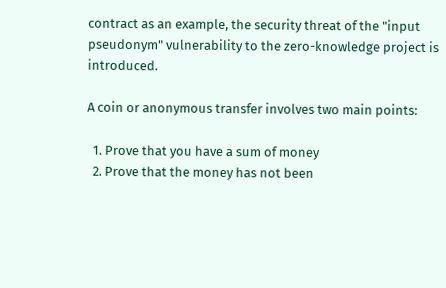contract as an example, the security threat of the "input pseudonym" vulnerability to the zero-knowledge project is introduced.

A coin or anonymous transfer involves two main points:

  1. Prove that you have a sum of money
  2. Prove that the money has not been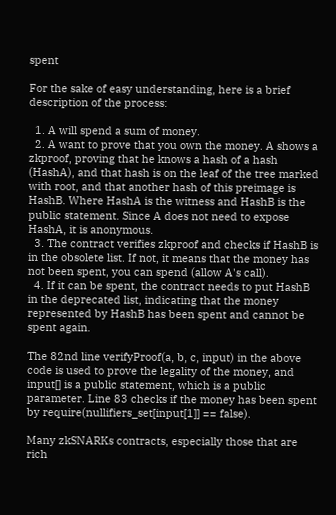spent

For the sake of easy understanding, here is a brief description of the process:

  1. A will spend a sum of money.
  2. A want to prove that you own the money. A shows a zkproof, proving that he knows a hash of a hash (HashA), and that hash is on the leaf of the tree marked with root, and that another hash of this preimage is HashB. Where HashA is the witness and HashB is the public statement. Since A does not need to expose HashA, it is anonymous.
  3. The contract verifies zkproof and checks if HashB is in the obsolete list. If not, it means that the money has not been spent, you can spend (allow A's call).
  4. If it can be spent, the contract needs to put HashB in the deprecated list, indicating that the money represented by HashB has been spent and cannot be spent again.

The 82nd line verifyProof(a, b, c, input) in the above code is used to prove the legality of the money, and input[] is a public statement, which is a public parameter. Line 83 checks if the money has been spent by require(nullifiers_set[input[1]] == false).

Many zkSNARKs contracts, especially those that are rich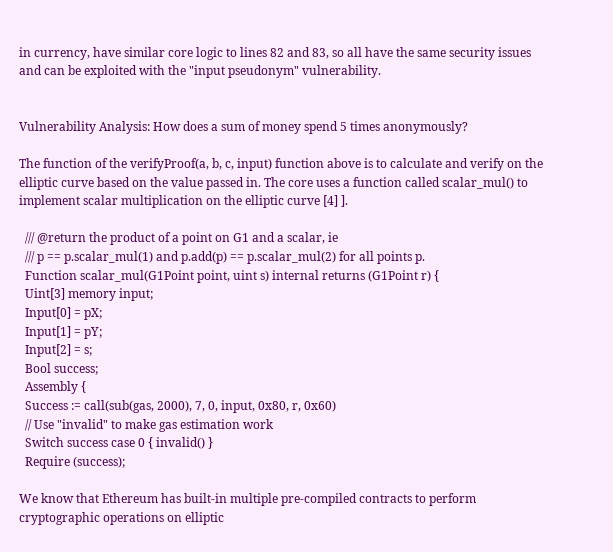in currency, have similar core logic to lines 82 and 83, so all have the same security issues and can be exploited with the "input pseudonym" vulnerability.


Vulnerability Analysis: How does a sum of money spend 5 times anonymously?

The function of the verifyProof(a, b, c, input) function above is to calculate and verify on the elliptic curve based on the value passed in. The core uses a function called scalar_mul() to implement scalar multiplication on the elliptic curve [4] ].

  /// @return the product of a point on G1 and a scalar, ie
  /// p == p.scalar_mul(1) and p.add(p) == p.scalar_mul(2) for all points p.
  Function scalar_mul(G1Point point, uint s) internal returns (G1Point r) {
  Uint[3] memory input;
  Input[0] = pX;
  Input[1] = pY;
  Input[2] = s;
  Bool success;
  Assembly {
  Success := call(sub(gas, 2000), 7, 0, input, 0x80, r, 0x60)
  // Use "invalid" to make gas estimation work
  Switch success case 0 { invalid() }
  Require (success);

We know that Ethereum has built-in multiple pre-compiled contracts to perform cryptographic operations on elliptic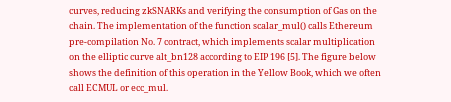curves, reducing zkSNARKs and verifying the consumption of Gas on the chain. The implementation of the function scalar_mul() calls Ethereum pre-compilation No. 7 contract, which implements scalar multiplication on the elliptic curve alt_bn128 according to EIP 196 [5]. The figure below shows the definition of this operation in the Yellow Book, which we often call ECMUL or ecc_mul.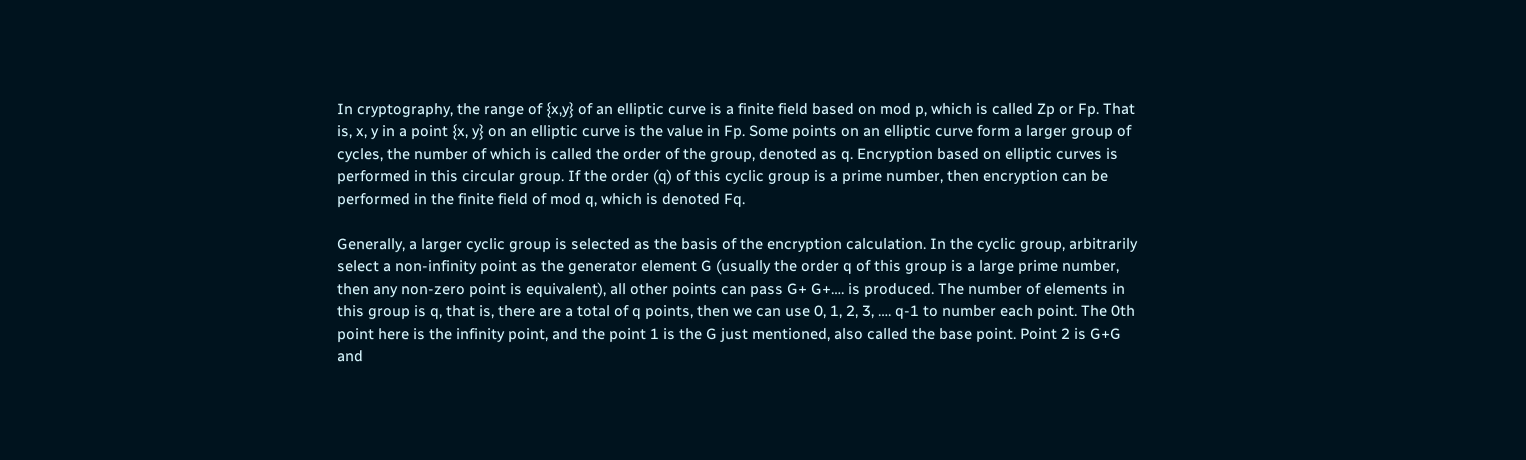In cryptography, the range of {x,y} of an elliptic curve is a finite field based on mod p, which is called Zp or Fp. That is, x, y in a point {x, y} on an elliptic curve is the value in Fp. Some points on an elliptic curve form a larger group of cycles, the number of which is called the order of the group, denoted as q. Encryption based on elliptic curves is performed in this circular group. If the order (q) of this cyclic group is a prime number, then encryption can be performed in the finite field of mod q, which is denoted Fq.

Generally, a larger cyclic group is selected as the basis of the encryption calculation. In the cyclic group, arbitrarily select a non-infinity point as the generator element G (usually the order q of this group is a large prime number, then any non-zero point is equivalent), all other points can pass G+ G+…. is produced. The number of elements in this group is q, that is, there are a total of q points, then we can use 0, 1, 2, 3, …. q-1 to number each point. The 0th point here is the infinity point, and the point 1 is the G just mentioned, also called the base point. Point 2 is G+G and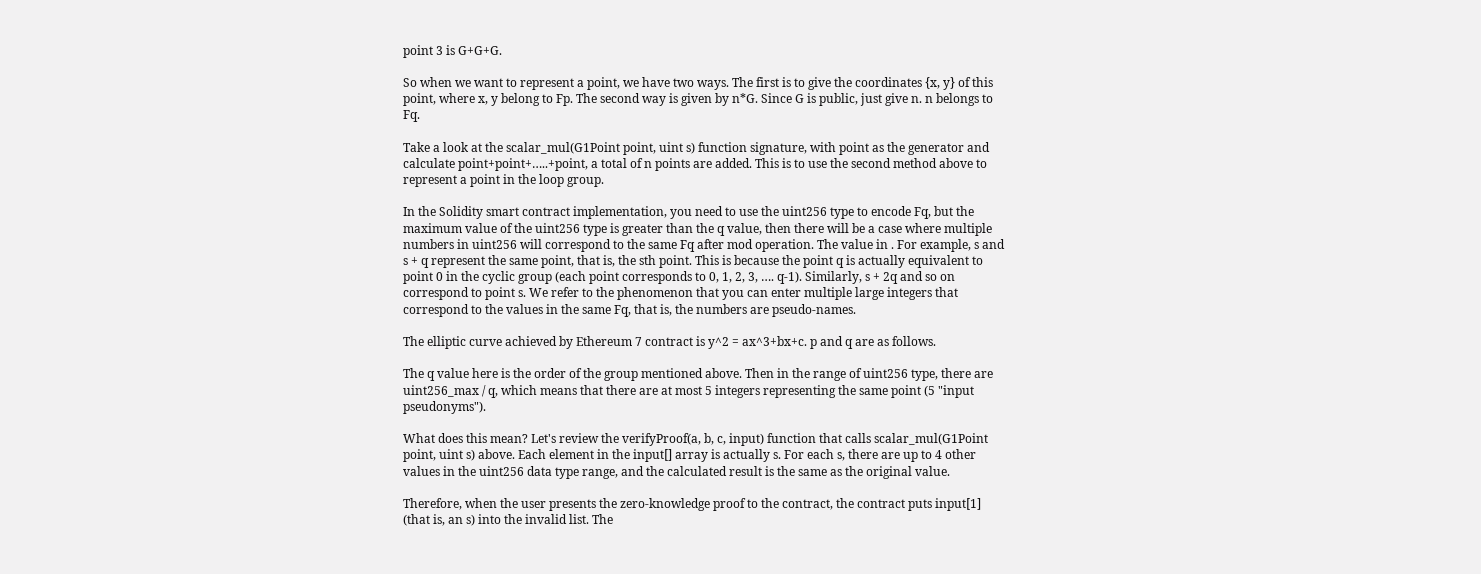point 3 is G+G+G.

So when we want to represent a point, we have two ways. The first is to give the coordinates {x, y} of this point, where x, y belong to Fp. The second way is given by n*G. Since G is public, just give n. n belongs to Fq.

Take a look at the scalar_mul(G1Point point, uint s) function signature, with point as the generator and calculate point+point+…..+point, a total of n points are added. This is to use the second method above to represent a point in the loop group.

In the Solidity smart contract implementation, you need to use the uint256 type to encode Fq, but the maximum value of the uint256 type is greater than the q value, then there will be a case where multiple numbers in uint256 will correspond to the same Fq after mod operation. The value in . For example, s and s + q represent the same point, that is, the sth point. This is because the point q is actually equivalent to point 0 in the cyclic group (each point corresponds to 0, 1, 2, 3, …. q-1). Similarly, s + 2q and so on correspond to point s. We refer to the phenomenon that you can enter multiple large integers that correspond to the values in the same Fq, that is, the numbers are pseudo-names.

The elliptic curve achieved by Ethereum 7 contract is y^2 = ax^3+bx+c. p and q are as follows.

The q value here is the order of the group mentioned above. Then in the range of uint256 type, there are uint256_max / q, which means that there are at most 5 integers representing the same point (5 "input pseudonyms").

What does this mean? Let's review the verifyProof(a, b, c, input) function that calls scalar_mul(G1Point point, uint s) above. Each element in the input[] array is actually s. For each s, there are up to 4 other values in the uint256 data type range, and the calculated result is the same as the original value.

Therefore, when the user presents the zero-knowledge proof to the contract, the contract puts input[1] (that is, an s) into the invalid list. The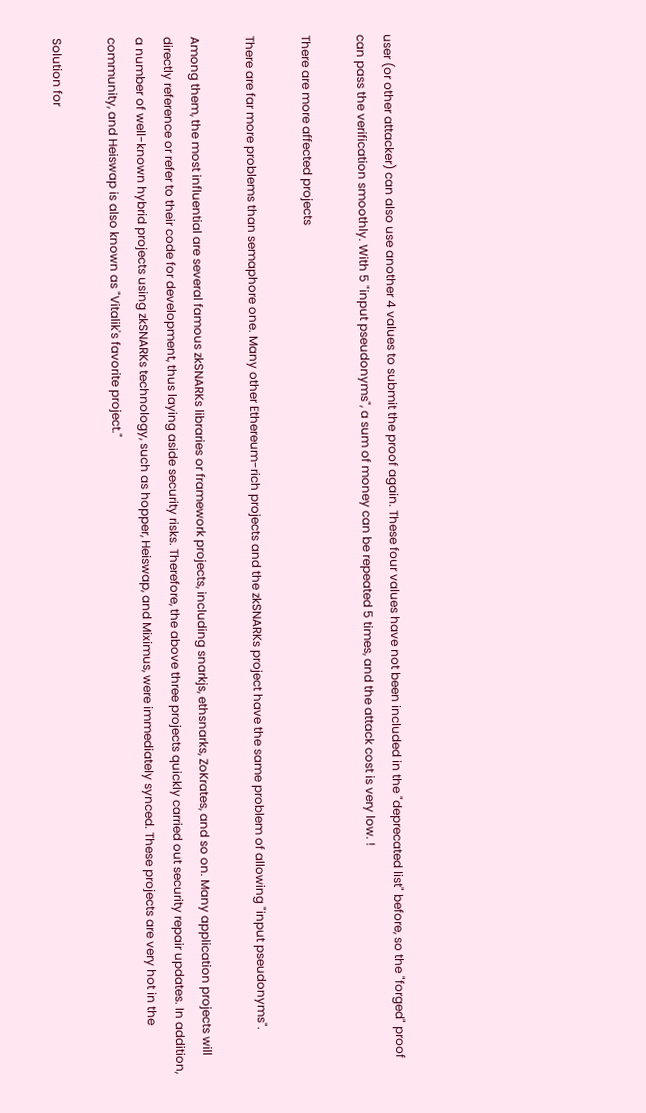user (or other attacker) can also use another 4 values to submit the proof again. These four values have not been included in the "deprecated list" before, so the "forged" proof can pass the verification smoothly. With 5 "input pseudonyms", a sum of money can be repeated 5 times, and the attack cost is very low. !

There are more affected projects

There are far more problems than semaphore one. Many other Ethereum-rich projects and the zkSNARKs project have the same problem of allowing "input pseudonyms".

Among them, the most influential are several famous zkSNARKs libraries or framework projects, including snarkjs, ethsnarks, ZoKrates, and so on. Many application projects will directly reference or refer to their code for development, thus laying aside security risks. Therefore, the above three projects quickly carried out security repair updates. In addition, a number of well-known hybrid projects using zkSNARKs technology, such as hopper, Heiswap, and Miximus, were immediately synced. These projects are very hot in the community, and Heiswap is also known as "Vitalik's favorite project."

Solution for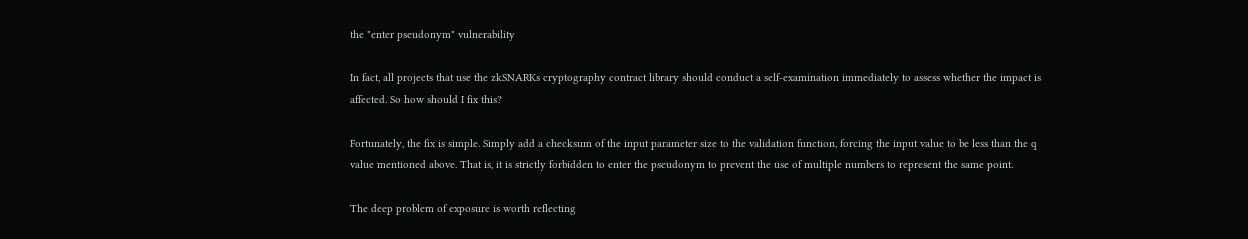the "enter pseudonym" vulnerability

In fact, all projects that use the zkSNARKs cryptography contract library should conduct a self-examination immediately to assess whether the impact is affected. So how should I fix this?

Fortunately, the fix is simple. Simply add a checksum of the input parameter size to the validation function, forcing the input value to be less than the q value mentioned above. That is, it is strictly forbidden to enter the pseudonym to prevent the use of multiple numbers to represent the same point.

The deep problem of exposure is worth reflecting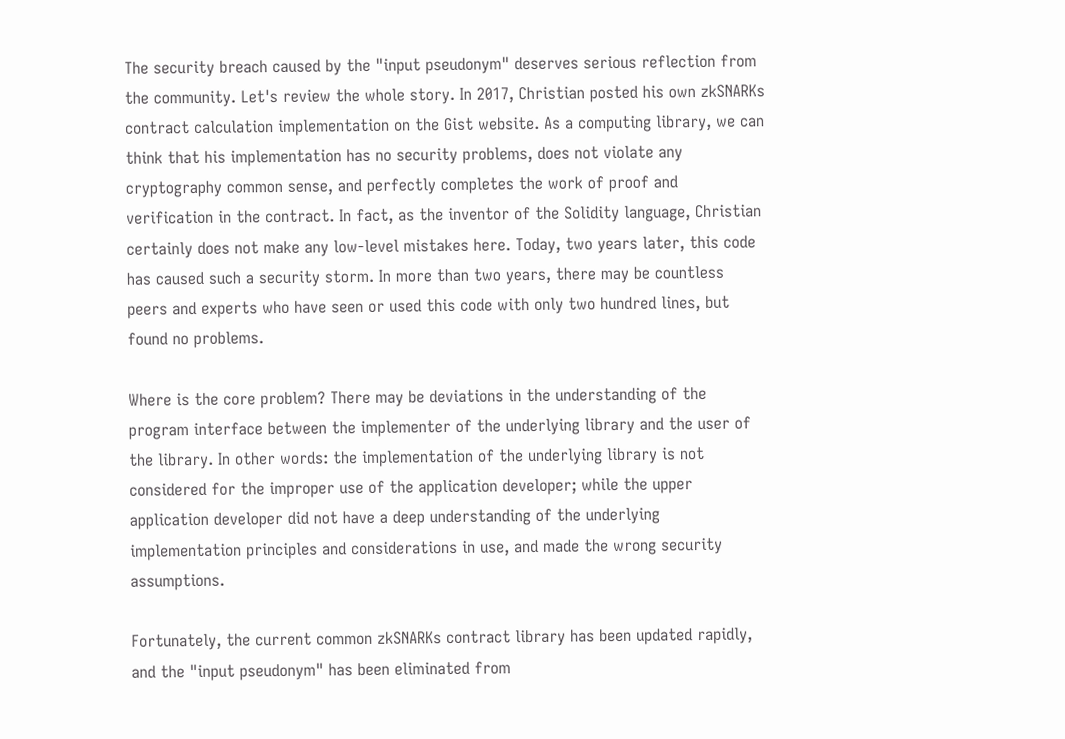The security breach caused by the "input pseudonym" deserves serious reflection from the community. Let's review the whole story. In 2017, Christian posted his own zkSNARKs contract calculation implementation on the Gist website. As a computing library, we can think that his implementation has no security problems, does not violate any cryptography common sense, and perfectly completes the work of proof and verification in the contract. In fact, as the inventor of the Solidity language, Christian certainly does not make any low-level mistakes here. Today, two years later, this code has caused such a security storm. In more than two years, there may be countless peers and experts who have seen or used this code with only two hundred lines, but found no problems.

Where is the core problem? There may be deviations in the understanding of the program interface between the implementer of the underlying library and the user of the library. In other words: the implementation of the underlying library is not considered for the improper use of the application developer; while the upper application developer did not have a deep understanding of the underlying implementation principles and considerations in use, and made the wrong security assumptions.

Fortunately, the current common zkSNARKs contract library has been updated rapidly, and the "input pseudonym" has been eliminated from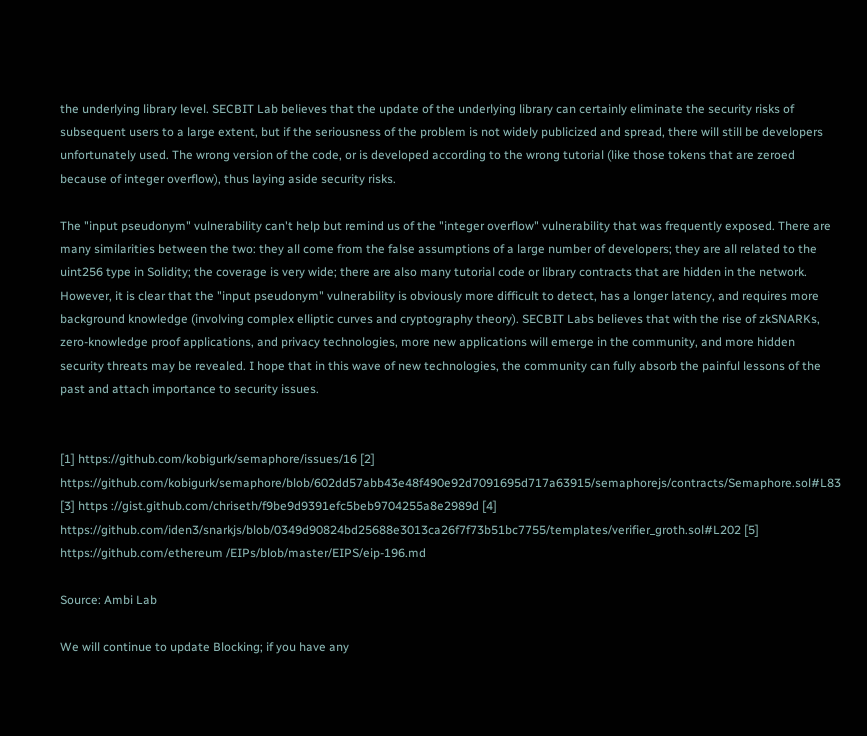the underlying library level. SECBIT Lab believes that the update of the underlying library can certainly eliminate the security risks of subsequent users to a large extent, but if the seriousness of the problem is not widely publicized and spread, there will still be developers unfortunately used. The wrong version of the code, or is developed according to the wrong tutorial (like those tokens that are zeroed because of integer overflow), thus laying aside security risks.

The "input pseudonym" vulnerability can't help but remind us of the "integer overflow" vulnerability that was frequently exposed. There are many similarities between the two: they all come from the false assumptions of a large number of developers; they are all related to the uint256 type in Solidity; the coverage is very wide; there are also many tutorial code or library contracts that are hidden in the network. However, it is clear that the "input pseudonym" vulnerability is obviously more difficult to detect, has a longer latency, and requires more background knowledge (involving complex elliptic curves and cryptography theory). SECBIT Labs believes that with the rise of zkSNARKs, zero-knowledge proof applications, and privacy technologies, more new applications will emerge in the community, and more hidden security threats may be revealed. I hope that in this wave of new technologies, the community can fully absorb the painful lessons of the past and attach importance to security issues.


[1] https://github.com/kobigurk/semaphore/issues/16 [2] https://github.com/kobigurk/semaphore/blob/602dd57abb43e48f490e92d7091695d717a63915/semaphorejs/contracts/Semaphore.sol#L83 [3] https ://gist.github.com/chriseth/f9be9d9391efc5beb9704255a8e2989d [4] https://github.com/iden3/snarkjs/blob/0349d90824bd25688e3013ca26f7f73b51bc7755/templates/verifier_groth.sol#L202 [5] https://github.com/ethereum /EIPs/blob/master/EIPS/eip-196.md

Source: Ambi Lab

We will continue to update Blocking; if you have any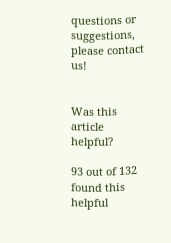questions or suggestions, please contact us!


Was this article helpful?

93 out of 132 found this helpful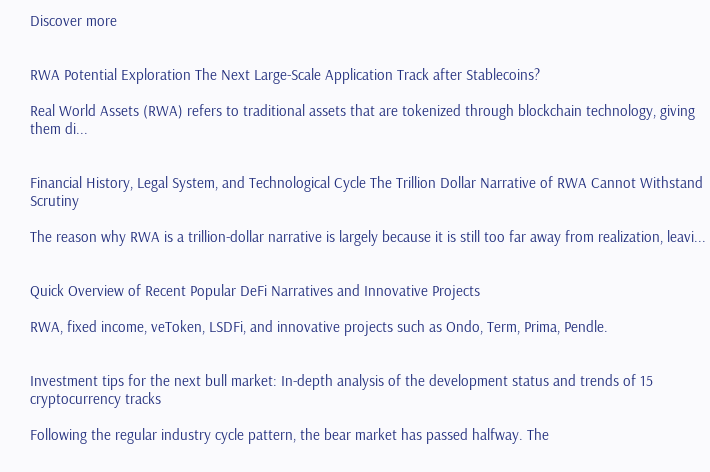Discover more


RWA Potential Exploration The Next Large-Scale Application Track after Stablecoins?

Real World Assets (RWA) refers to traditional assets that are tokenized through blockchain technology, giving them di...


Financial History, Legal System, and Technological Cycle The Trillion Dollar Narrative of RWA Cannot Withstand Scrutiny

The reason why RWA is a trillion-dollar narrative is largely because it is still too far away from realization, leavi...


Quick Overview of Recent Popular DeFi Narratives and Innovative Projects

RWA, fixed income, veToken, LSDFi, and innovative projects such as Ondo, Term, Prima, Pendle.


Investment tips for the next bull market: In-depth analysis of the development status and trends of 15 cryptocurrency tracks

Following the regular industry cycle pattern, the bear market has passed halfway. The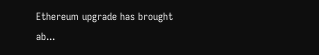Ethereum upgrade has brought ab...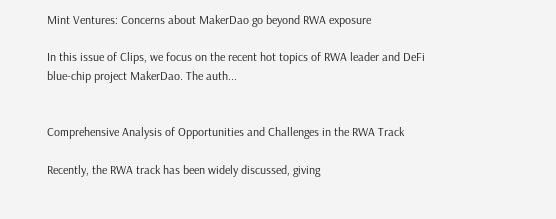Mint Ventures: Concerns about MakerDao go beyond RWA exposure

In this issue of Clips, we focus on the recent hot topics of RWA leader and DeFi blue-chip project MakerDao. The auth...


Comprehensive Analysis of Opportunities and Challenges in the RWA Track

Recently, the RWA track has been widely discussed, giving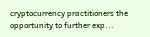cryptocurrency practitioners the opportunity to further exp...